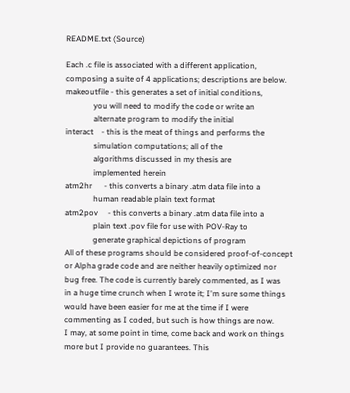README.txt (Source)

Each .c file is associated with a different application,
composing a suite of 4 applications; descriptions are below.
makeoutfile - this generates a set of initial conditions,
              you will need to modify the code or write an
              alternate program to modify the initial
interact    - this is the meat of things and performs the
              simulation computations; all of the
              algorithms discussed in my thesis are
              implemented herein
atm2hr      - this converts a binary .atm data file into a
              human readable plain text format
atm2pov     - this converts a binary .atm data file into a
              plain text .pov file for use with POV-Ray to
              generate graphical depictions of program
All of these programs should be considered proof-of-concept
or Alpha grade code and are neither heavily optimized nor
bug free. The code is currently barely commented, as I was
in a huge time crunch when I wrote it; I'm sure some things
would have been easier for me at the time if I were
commenting as I coded, but such is how things are now.
I may, at some point in time, come back and work on things
more but I provide no guarantees. This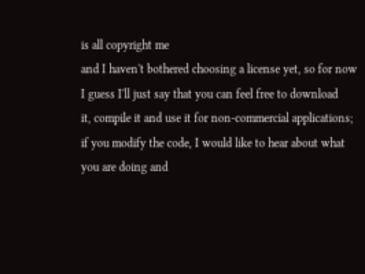is all copyright me
and I haven't bothered choosing a license yet, so for now
I guess I'll just say that you can feel free to download
it, compile it and use it for non-commercial applications;
if you modify the code, I would like to hear about what
you are doing and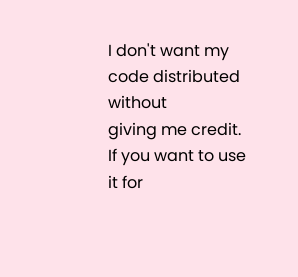I don't want my code distributed without
giving me credit. If you want to use it for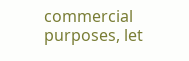commercial
purposes, let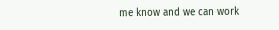me know and we can work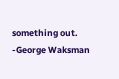something out.
-George Waksman